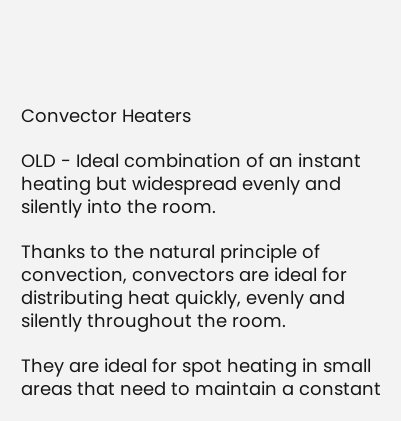Convector Heaters

OLD - Ideal combination of an instant heating but widespread evenly and silently into the room.

Thanks to the natural principle of convection, convectors are ideal for distributing heat quickly, evenly and silently throughout the room.

They are ideal for spot heating in small areas that need to maintain a constant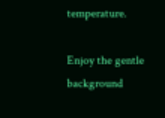temperature.

Enjoy the gentle background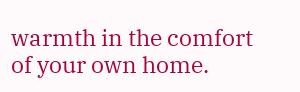warmth in the comfort of your own home.